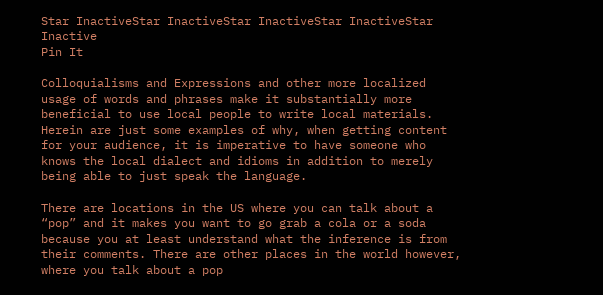Star InactiveStar InactiveStar InactiveStar InactiveStar Inactive
Pin It

Colloquialisms and Expressions and other more localized usage of words and phrases make it substantially more beneficial to use local people to write local materials. Herein are just some examples of why, when getting content for your audience, it is imperative to have someone who knows the local dialect and idioms in addition to merely being able to just speak the language.

There are locations in the US where you can talk about a “pop” and it makes you want to go grab a cola or a soda because you at least understand what the inference is from their comments. There are other places in the world however, where you talk about a pop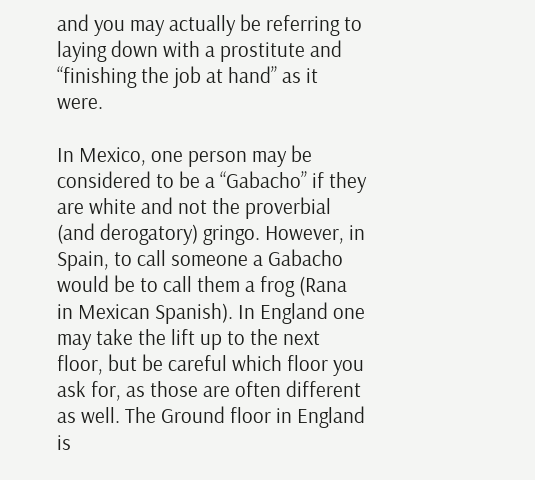and you may actually be referring to laying down with a prostitute and “finishing the job at hand” as it were.

In Mexico, one person may be considered to be a “Gabacho” if they are white and not the proverbial (and derogatory) gringo. However, in Spain, to call someone a Gabacho would be to call them a frog (Rana in Mexican Spanish). In England one may take the lift up to the next floor, but be careful which floor you ask for, as those are often different as well. The Ground floor in England is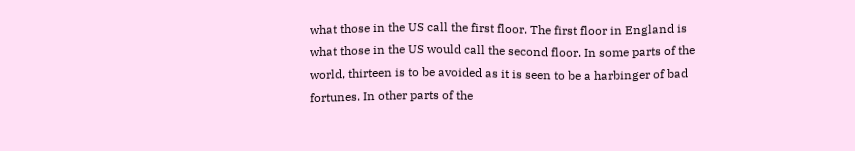what those in the US call the first floor. The first floor in England is what those in the US would call the second floor. In some parts of the world, thirteen is to be avoided as it is seen to be a harbinger of bad fortunes. In other parts of the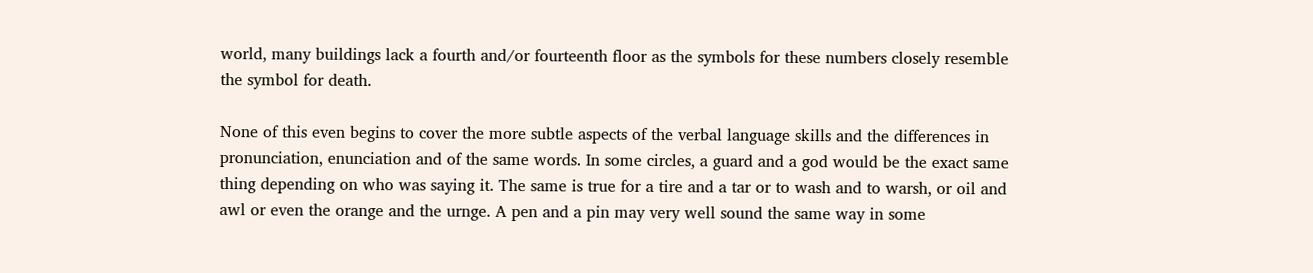world, many buildings lack a fourth and/or fourteenth floor as the symbols for these numbers closely resemble the symbol for death.

None of this even begins to cover the more subtle aspects of the verbal language skills and the differences in pronunciation, enunciation and of the same words. In some circles, a guard and a god would be the exact same thing depending on who was saying it. The same is true for a tire and a tar or to wash and to warsh, or oil and awl or even the orange and the urnge. A pen and a pin may very well sound the same way in some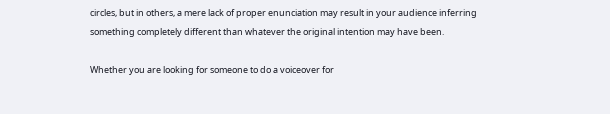circles, but in others, a mere lack of proper enunciation may result in your audience inferring something completely different than whatever the original intention may have been.

Whether you are looking for someone to do a voiceover for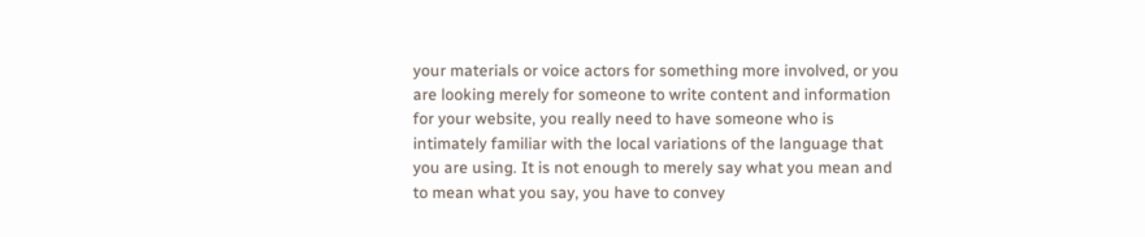your materials or voice actors for something more involved, or you are looking merely for someone to write content and information for your website, you really need to have someone who is intimately familiar with the local variations of the language that you are using. It is not enough to merely say what you mean and to mean what you say, you have to convey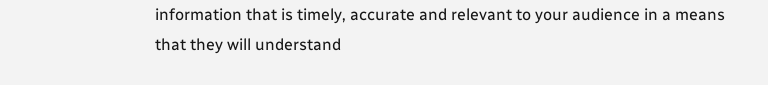information that is timely, accurate and relevant to your audience in a means that they will understand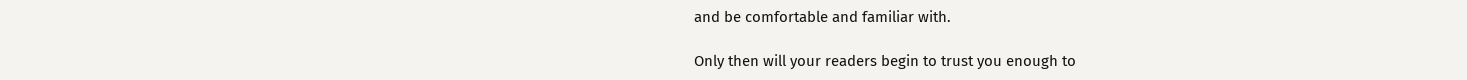and be comfortable and familiar with.

Only then will your readers begin to trust you enough to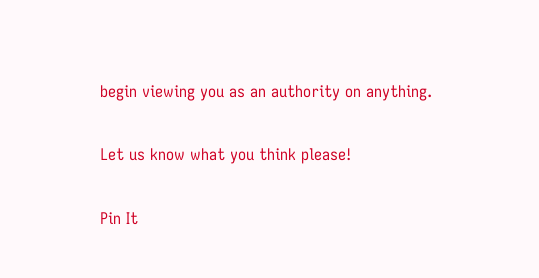begin viewing you as an authority on anything.


Let us know what you think please!


Pin It